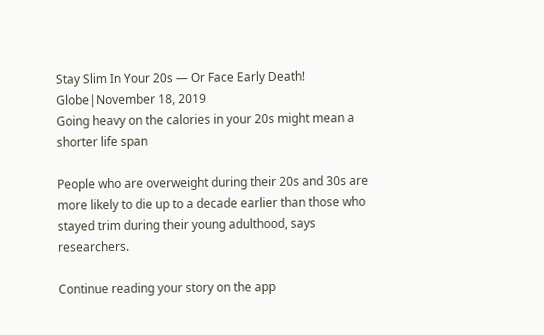Stay Slim In Your 20s — Or Face Early Death!
Globe|November 18, 2019
Going heavy on the calories in your 20s might mean a shorter life span

People who are overweight during their 20s and 30s are more likely to die up to a decade earlier than those who stayed trim during their young adulthood, says researchers.

Continue reading your story on the app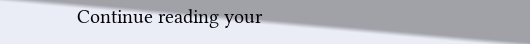Continue reading your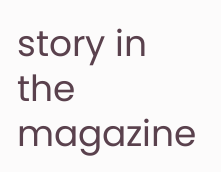story in the magazine